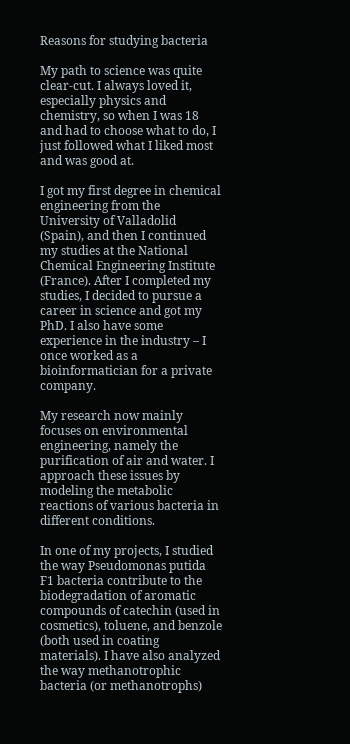Reasons for studying bacteria

My path to science was quite clear-cut. I always loved it, especially physics and chemistry, so when I was 18 and had to choose what to do, I just followed what I liked most and was good at.

I got my first degree in chemical engineering from the University of Valladolid (Spain), and then I continued my studies at the National Chemical Engineering Institute (France). After I completed my studies, I decided to pursue a career in science and got my PhD. I also have some experience in the industry – I once worked as a bioinformatician for a private company.

My research now mainly focuses on environmental engineering, namely the purification of air and water. I approach these issues by modeling the metabolic reactions of various bacteria in different conditions.

In one of my projects, I studied the way Pseudomonas putida F1 bacteria contribute to the biodegradation of aromatic compounds of catechin (used in cosmetics), toluene, and benzole (both used in coating materials). I have also analyzed the way methanotrophic bacteria (or methanotrophs)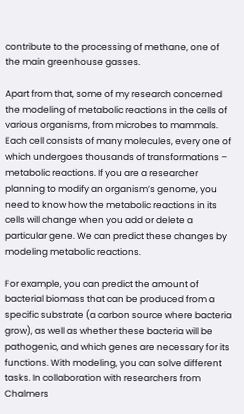contribute to the processing of methane, one of the main greenhouse gasses.

Apart from that, some of my research concerned the modeling of metabolic reactions in the cells of various organisms, from microbes to mammals. Each cell consists of many molecules, every one of which undergoes thousands of transformations – metabolic reactions. If you are a researcher planning to modify an organism’s genome, you need to know how the metabolic reactions in its cells will change when you add or delete a particular gene. We can predict these changes by modeling metabolic reactions.

For example, you can predict the amount of bacterial biomass that can be produced from a specific substrate (a carbon source where bacteria grow), as well as whether these bacteria will be pathogenic, and which genes are necessary for its functions. With modeling, you can solve different tasks. In collaboration with researchers from Chalmers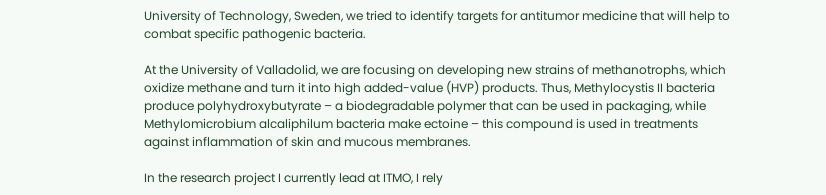University of Technology, Sweden, we tried to identify targets for antitumor medicine that will help to combat specific pathogenic bacteria.

At the University of Valladolid, we are focusing on developing new strains of methanotrophs, which oxidize methane and turn it into high added-value (HVP) products. Thus, Methylocystis II bacteria produce polyhydroxybutyrate – a biodegradable polymer that can be used in packaging, while Methylomicrobium alcaliphilum bacteria make ectoine – this compound is used in treatments against inflammation of skin and mucous membranes.

In the research project I currently lead at ITMO, I rely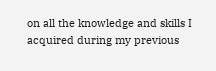on all the knowledge and skills I acquired during my previous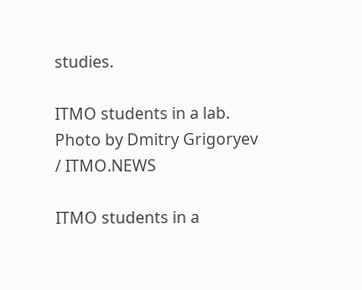studies.

ITMO students in a lab. Photo by Dmitry Grigoryev / ITMO.NEWS

ITMO students in a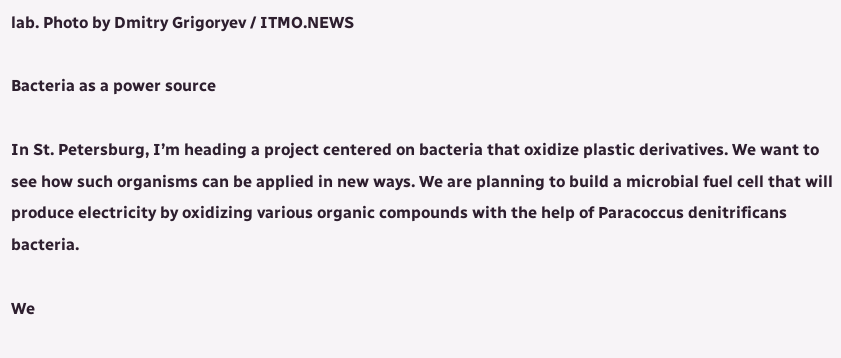lab. Photo by Dmitry Grigoryev / ITMO.NEWS

Bacteria as a power source

In St. Petersburg, I’m heading a project centered on bacteria that oxidize plastic derivatives. We want to see how such organisms can be applied in new ways. We are planning to build a microbial fuel cell that will produce electricity by oxidizing various organic compounds with the help of Paracoccus denitrificans bacteria.

We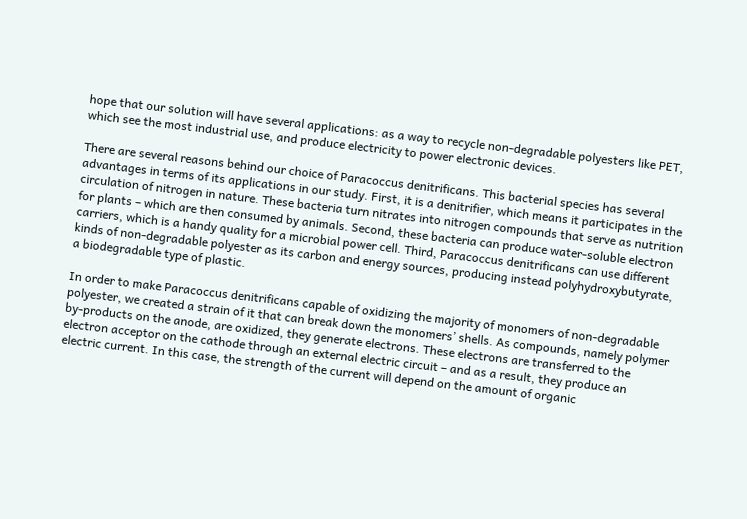hope that our solution will have several applications: as a way to recycle non-degradable polyesters like PET, which see the most industrial use, and produce electricity to power electronic devices.

There are several reasons behind our choice of Paracoccus denitrificans. This bacterial species has several advantages in terms of its applications in our study. First, it is a denitrifier, which means it participates in the circulation of nitrogen in nature. These bacteria turn nitrates into nitrogen compounds that serve as nutrition for plants – which are then consumed by animals. Second, these bacteria can produce water-soluble electron carriers, which is a handy quality for a microbial power cell. Third, Paracoccus denitrificans can use different kinds of non-degradable polyester as its carbon and energy sources, producing instead polyhydroxybutyrate, a biodegradable type of plastic.

In order to make Paracoccus denitrificans capable of oxidizing the majority of monomers of non-degradable polyester, we created a strain of it that can break down the monomers’ shells. As compounds, namely polymer by-products on the anode, are oxidized, they generate electrons. These electrons are transferred to the electron acceptor on the cathode through an external electric circuit – and as a result, they produce an electric current. In this case, the strength of the current will depend on the amount of organic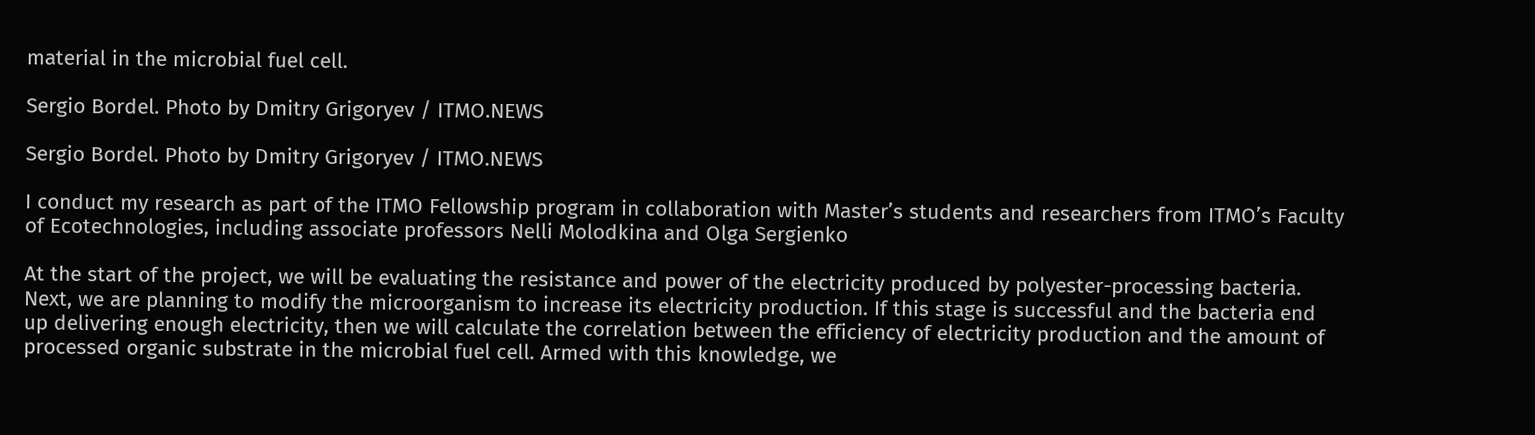material in the microbial fuel cell.

Sergio Bordel. Photo by Dmitry Grigoryev / ITMO.NEWS

Sergio Bordel. Photo by Dmitry Grigoryev / ITMO.NEWS

I conduct my research as part of the ITMO Fellowship program in collaboration with Master’s students and researchers from ITMO’s Faculty of Ecotechnologies, including associate professors Nelli Molodkina and Olga Sergienko

At the start of the project, we will be evaluating the resistance and power of the electricity produced by polyester-processing bacteria. Next, we are planning to modify the microorganism to increase its electricity production. If this stage is successful and the bacteria end up delivering enough electricity, then we will calculate the correlation between the efficiency of electricity production and the amount of processed organic substrate in the microbial fuel cell. Armed with this knowledge, we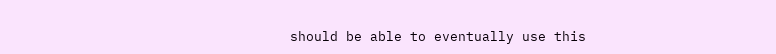should be able to eventually use this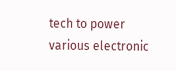tech to power various electronic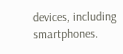devices, including smartphones.